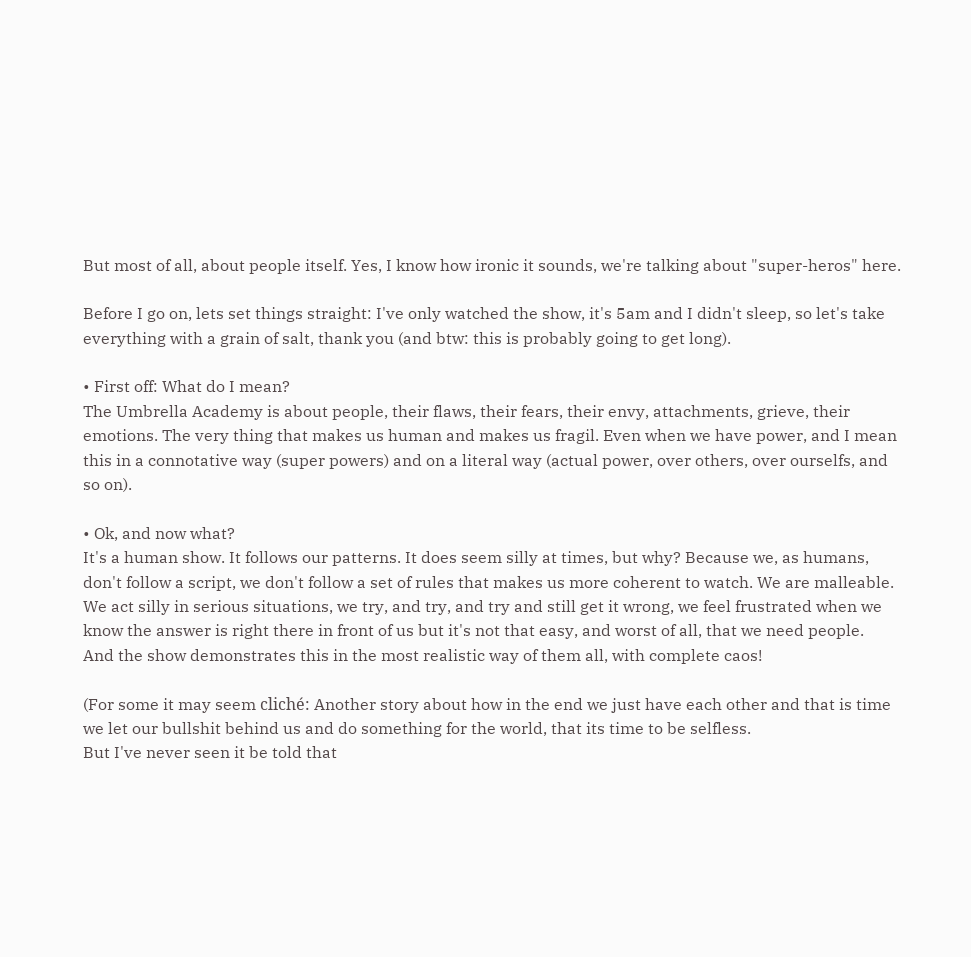But most of all, about people itself. Yes, I know how ironic it sounds, we're talking about "super-heros" here.

Before I go on, lets set things straight: I've only watched the show, it's 5am and I didn't sleep, so let's take everything with a grain of salt, thank you (and btw: this is probably going to get long).

• First off: What do I mean?
The Umbrella Academy is about people, their flaws, their fears, their envy, attachments, grieve, their emotions. The very thing that makes us human and makes us fragil. Even when we have power, and I mean this in a connotative way (super powers) and on a literal way (actual power, over others, over ourselfs, and so on).

• Ok, and now what?
It's a human show. It follows our patterns. It does seem silly at times, but why? Because we, as humans, don't follow a script, we don't follow a set of rules that makes us more coherent to watch. We are malleable.
We act silly in serious situations, we try, and try, and try and still get it wrong, we feel frustrated when we know the answer is right there in front of us but it's not that easy, and worst of all, that we need people.
And the show demonstrates this in the most realistic way of them all, with complete caos!

(For some it may seem cliché: Another story about how in the end we just have each other and that is time we let our bullshit behind us and do something for the world, that its time to be selfless.
But I've never seen it be told that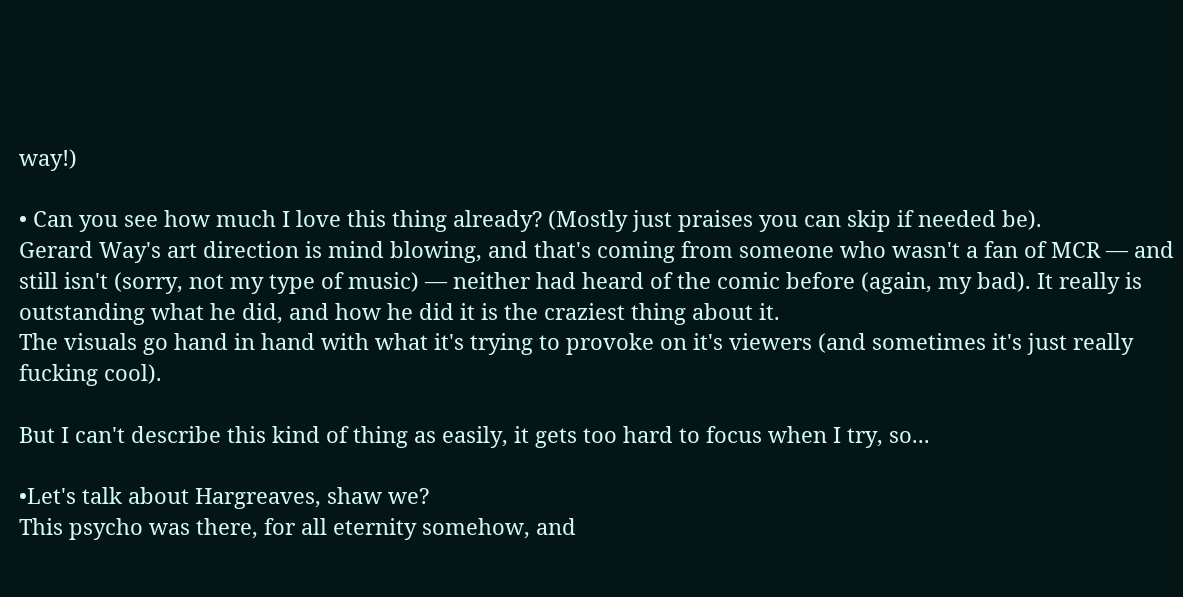way!)

• Can you see how much I love this thing already? (Mostly just praises you can skip if needed be).
Gerard Way's art direction is mind blowing, and that's coming from someone who wasn't a fan of MCR — and still isn't (sorry, not my type of music) — neither had heard of the comic before (again, my bad). It really is outstanding what he did, and how he did it is the craziest thing about it.
The visuals go hand in hand with what it's trying to provoke on it's viewers (and sometimes it's just really fucking cool).

But I can't describe this kind of thing as easily, it gets too hard to focus when I try, so...

•Let's talk about Hargreaves, shaw we?
This psycho was there, for all eternity somehow, and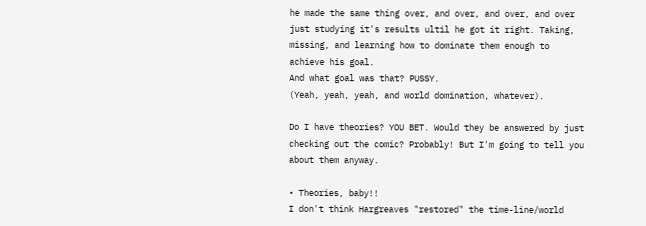he made the same thing over, and over, and over, and over just studying it's results ultil he got it right. Taking, missing, and learning how to dominate them enough to achieve his goal.
And what goal was that? PUSSY.
(Yeah, yeah, yeah, and world domination, whatever).

Do I have theories? YOU BET. Would they be answered by just checking out the comic? Probably! But I'm going to tell you about them anyway.

• Theories, baby!!
I don't think Hargreaves "restored" the time-line/world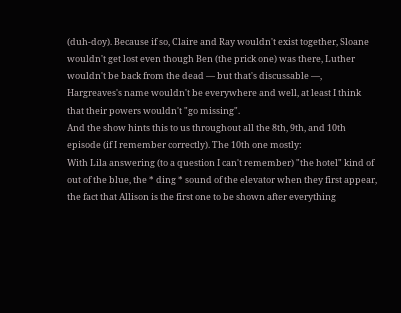(duh-doy). Because if so, Claire and Ray wouldn't exist together, Sloane wouldn't get lost even though Ben (the prick one) was there, Luther wouldn't be back from the dead — but that's discussable —, Hargreaves's name wouldn't be everywhere and well, at least I think that their powers wouldn't "go missing".
And the show hints this to us throughout all the 8th, 9th, and 10th episode (if I remember correctly). The 10th one mostly:
With Lila answering (to a question I can't remember) "the hotel" kind of out of the blue, the * ding * sound of the elevator when they first appear, the fact that Allison is the first one to be shown after everything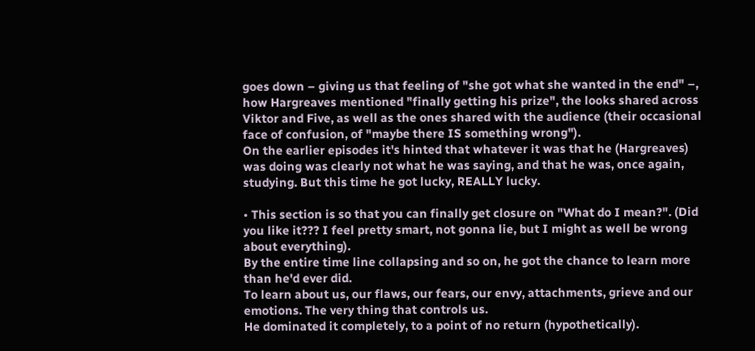goes down – giving us that feeling of "she got what she wanted in the end" –, how Hargreaves mentioned "finally getting his prize", the looks shared across Viktor and Five, as well as the ones shared with the audience (their occasional face of confusion, of "maybe there IS something wrong").
On the earlier episodes it's hinted that whatever it was that he (Hargreaves) was doing was clearly not what he was saying, and that he was, once again, studying. But this time he got lucky, REALLY lucky.

• This section is so that you can finally get closure on "What do I mean?". (Did you like it??? I feel pretty smart, not gonna lie, but I might as well be wrong about everything).
By the entire time line collapsing and so on, he got the chance to learn more than he'd ever did.
To learn about us, our flaws, our fears, our envy, attachments, grieve and our emotions. The very thing that controls us.
He dominated it completely, to a point of no return (hypothetically).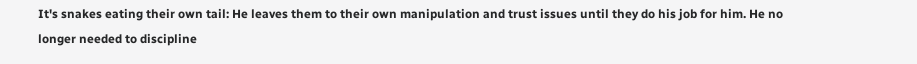It's snakes eating their own tail: He leaves them to their own manipulation and trust issues until they do his job for him. He no longer needed to discipline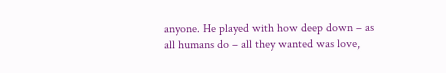anyone. He played with how deep down – as all humans do – all they wanted was love,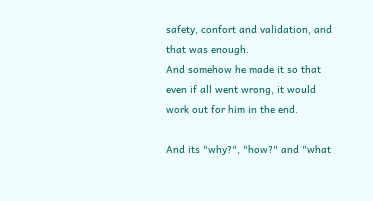safety, confort and validation, and that was enough.
And somehow he made it so that even if all went wrong, it would work out for him in the end.

And its "why?", "how?" and "what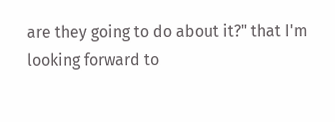are they going to do about it?" that I'm looking forward to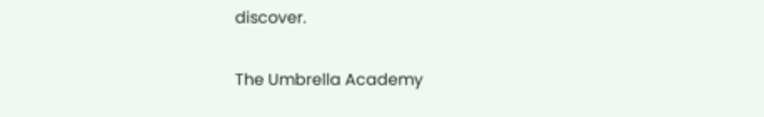discover.

The Umbrella Academy